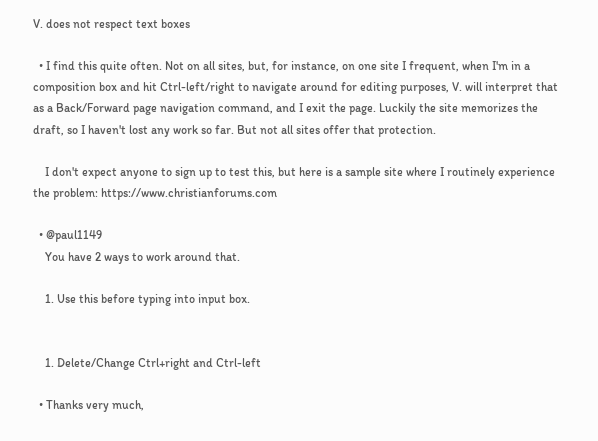V. does not respect text boxes

  • I find this quite often. Not on all sites, but, for instance, on one site I frequent, when I'm in a composition box and hit Ctrl-left/right to navigate around for editing purposes, V. will interpret that as a Back/Forward page navigation command, and I exit the page. Luckily the site memorizes the draft, so I haven't lost any work so far. But not all sites offer that protection.

    I don't expect anyone to sign up to test this, but here is a sample site where I routinely experience the problem: https://www.christianforums.com

  • @paul1149
    You have 2 ways to work around that.

    1. Use this before typing into input box.


    1. Delete/Change Ctrl+right and Ctrl-left

  • Thanks very much,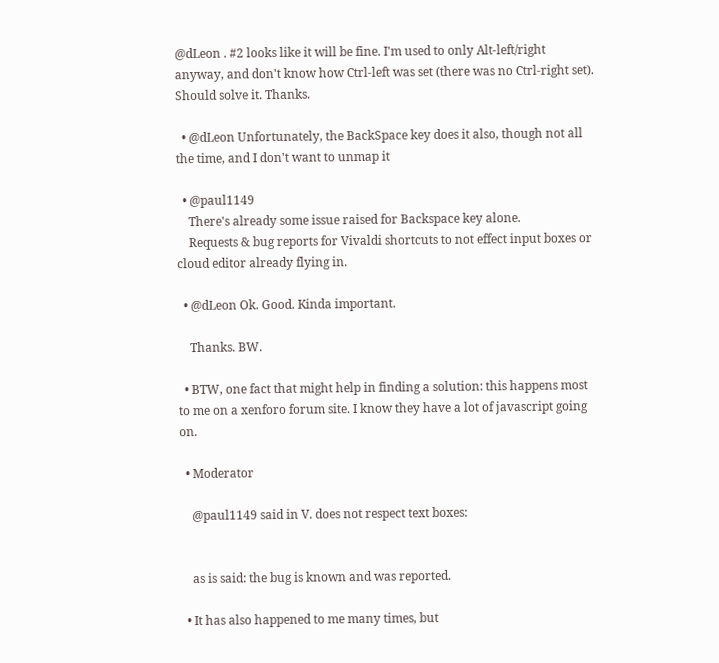@dLeon . #2 looks like it will be fine. I'm used to only Alt-left/right anyway, and don't know how Ctrl-left was set (there was no Ctrl-right set). Should solve it. Thanks.

  • @dLeon Unfortunately, the BackSpace key does it also, though not all the time, and I don't want to unmap it

  • @paul1149
    There's already some issue raised for Backspace key alone.
    Requests & bug reports for Vivaldi shortcuts to not effect input boxes or cloud editor already flying in.

  • @dLeon Ok. Good. Kinda important.

    Thanks. BW.

  • BTW, one fact that might help in finding a solution: this happens most to me on a xenforo forum site. I know they have a lot of javascript going on.

  • Moderator

    @paul1149 said in V. does not respect text boxes:


    as is said: the bug is known and was reported.

  • It has also happened to me many times, but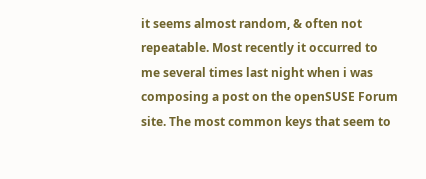it seems almost random, & often not repeatable. Most recently it occurred to me several times last night when i was composing a post on the openSUSE Forum site. The most common keys that seem to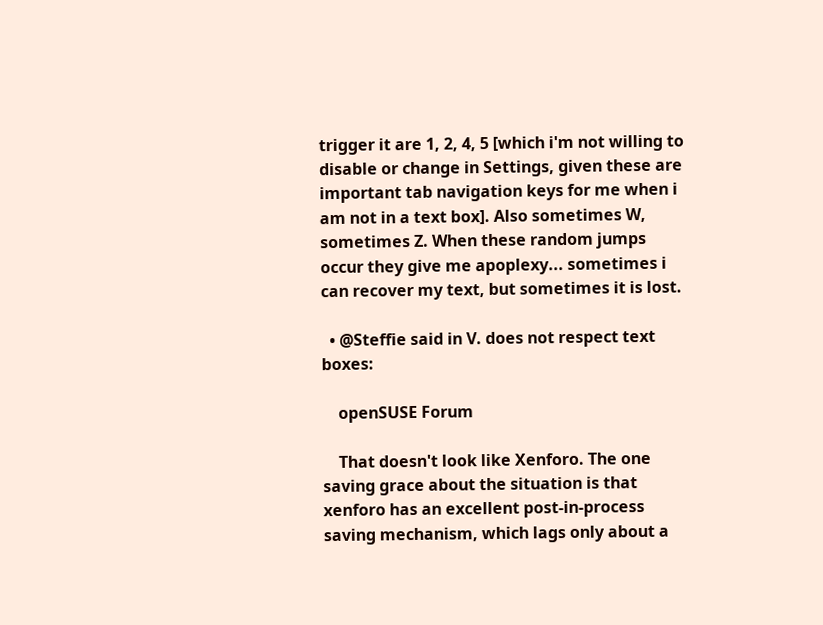trigger it are 1, 2, 4, 5 [which i'm not willing to disable or change in Settings, given these are important tab navigation keys for me when i am not in a text box]. Also sometimes W, sometimes Z. When these random jumps occur they give me apoplexy... sometimes i can recover my text, but sometimes it is lost.

  • @Steffie said in V. does not respect text boxes:

    openSUSE Forum

    That doesn't look like Xenforo. The one saving grace about the situation is that xenforo has an excellent post-in-process saving mechanism, which lags only about a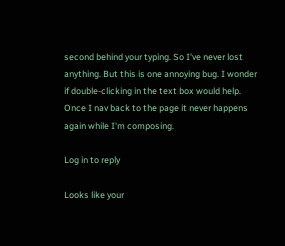second behind your typing. So I've never lost anything. But this is one annoying bug. I wonder if double-clicking in the text box would help. Once I nav back to the page it never happens again while I'm composing.

Log in to reply

Looks like your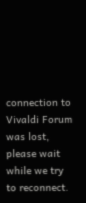connection to Vivaldi Forum was lost, please wait while we try to reconnect.